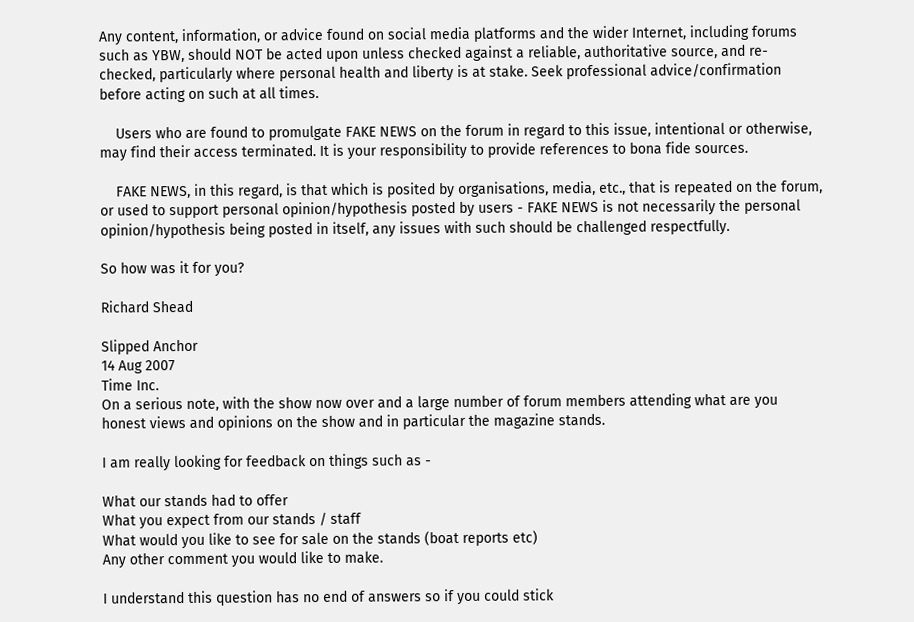Any content, information, or advice found on social media platforms and the wider Internet, including forums such as YBW, should NOT be acted upon unless checked against a reliable, authoritative source, and re-checked, particularly where personal health and liberty is at stake. Seek professional advice/confirmation before acting on such at all times.

    Users who are found to promulgate FAKE NEWS on the forum in regard to this issue, intentional or otherwise, may find their access terminated. It is your responsibility to provide references to bona fide sources.

    FAKE NEWS, in this regard, is that which is posited by organisations, media, etc., that is repeated on the forum, or used to support personal opinion/hypothesis posted by users - FAKE NEWS is not necessarily the personal opinion/hypothesis being posted in itself, any issues with such should be challenged respectfully.

So how was it for you?

Richard Shead

Slipped Anchor
14 Aug 2007
Time Inc.
On a serious note, with the show now over and a large number of forum members attending what are you honest views and opinions on the show and in particular the magazine stands.

I am really looking for feedback on things such as -

What our stands had to offer
What you expect from our stands / staff
What would you like to see for sale on the stands (boat reports etc)
Any other comment you would like to make.

I understand this question has no end of answers so if you could stick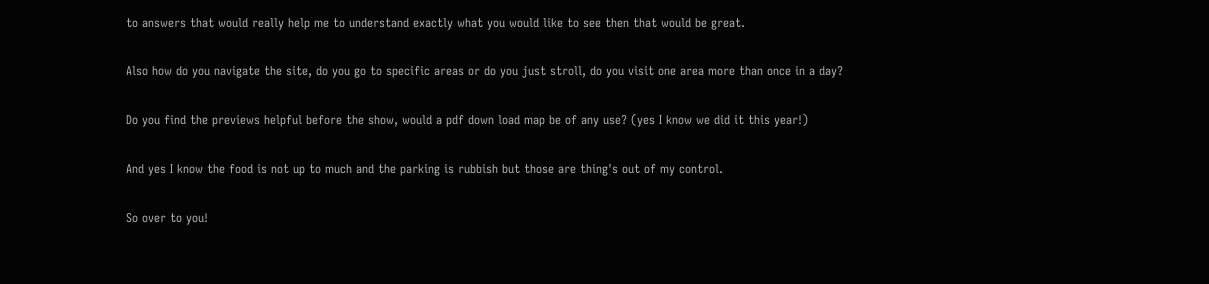to answers that would really help me to understand exactly what you would like to see then that would be great.

Also how do you navigate the site, do you go to specific areas or do you just stroll, do you visit one area more than once in a day?

Do you find the previews helpful before the show, would a pdf down load map be of any use? (yes I know we did it this year!)

And yes I know the food is not up to much and the parking is rubbish but those are thing's out of my control.

So over to you!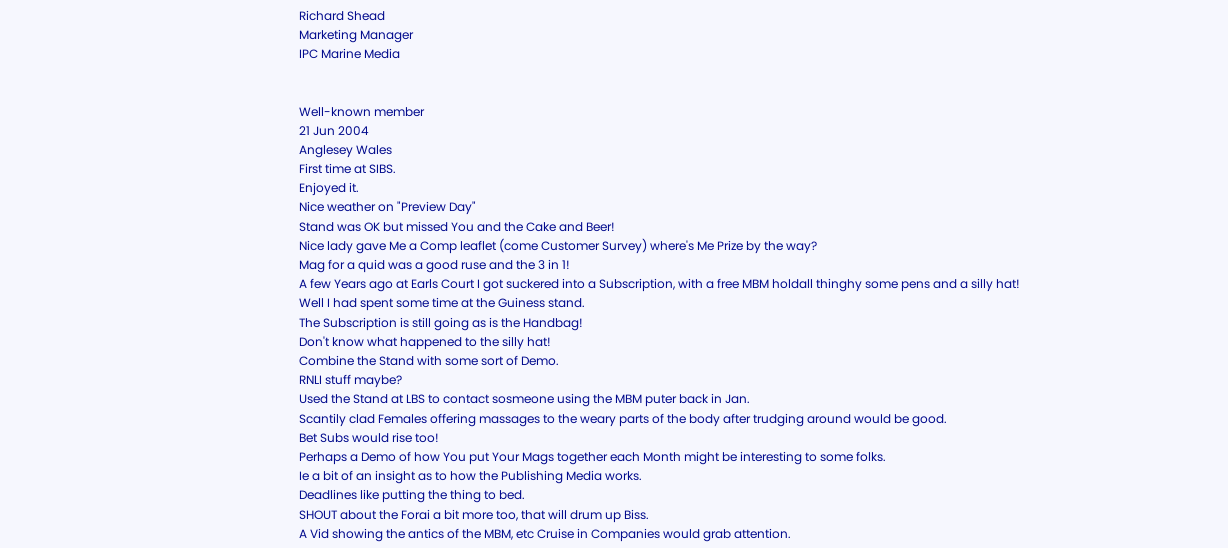Richard Shead
Marketing Manager
IPC Marine Media


Well-known member
21 Jun 2004
Anglesey Wales
First time at SIBS.
Enjoyed it.
Nice weather on "Preview Day"
Stand was OK but missed You and the Cake and Beer!
Nice lady gave Me a Comp leaflet (come Customer Survey) where's Me Prize by the way?
Mag for a quid was a good ruse and the 3 in 1!
A few Years ago at Earls Court I got suckered into a Subscription, with a free MBM holdall thinghy some pens and a silly hat!
Well I had spent some time at the Guiness stand.
The Subscription is still going as is the Handbag!
Don't know what happened to the silly hat!
Combine the Stand with some sort of Demo.
RNLI stuff maybe?
Used the Stand at LBS to contact sosmeone using the MBM puter back in Jan.
Scantily clad Females offering massages to the weary parts of the body after trudging around would be good.
Bet Subs would rise too!
Perhaps a Demo of how You put Your Mags together each Month might be interesting to some folks.
Ie a bit of an insight as to how the Publishing Media works.
Deadlines like putting the thing to bed.
SHOUT about the Forai a bit more too, that will drum up Biss.
A Vid showing the antics of the MBM, etc Cruise in Companies would grab attention.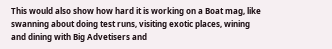This would also show how hard it is working on a Boat mag, like swanning about doing test runs, visiting exotic places, wining and dining with Big Advetisers and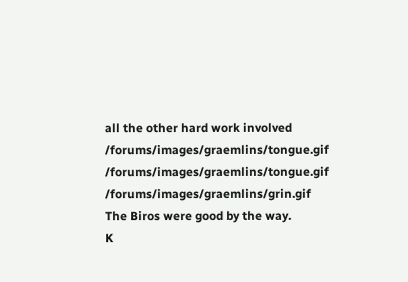all the other hard work involved /forums/images/graemlins/tongue.gif /forums/images/graemlins/tongue.gif /forums/images/graemlins/grin.gif
The Biros were good by the way.
K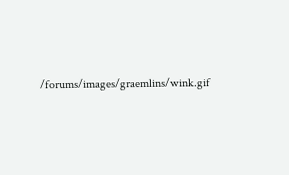/forums/images/graemlins/wink.gif